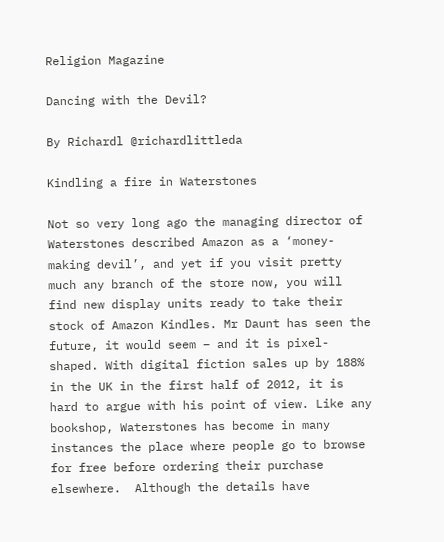Religion Magazine

Dancing with the Devil?

By Richardl @richardlittleda

Kindling a fire in Waterstones

Not so very long ago the managing director of Waterstones described Amazon as a ‘money-making devil’, and yet if you visit pretty much any branch of the store now, you will find new display units ready to take their stock of Amazon Kindles. Mr Daunt has seen the future, it would seem – and it is pixel-shaped. With digital fiction sales up by 188% in the UK in the first half of 2012, it is hard to argue with his point of view. Like any bookshop, Waterstones has become in many instances the place where people go to browse for free before ordering their purchase elsewhere.  Although the details have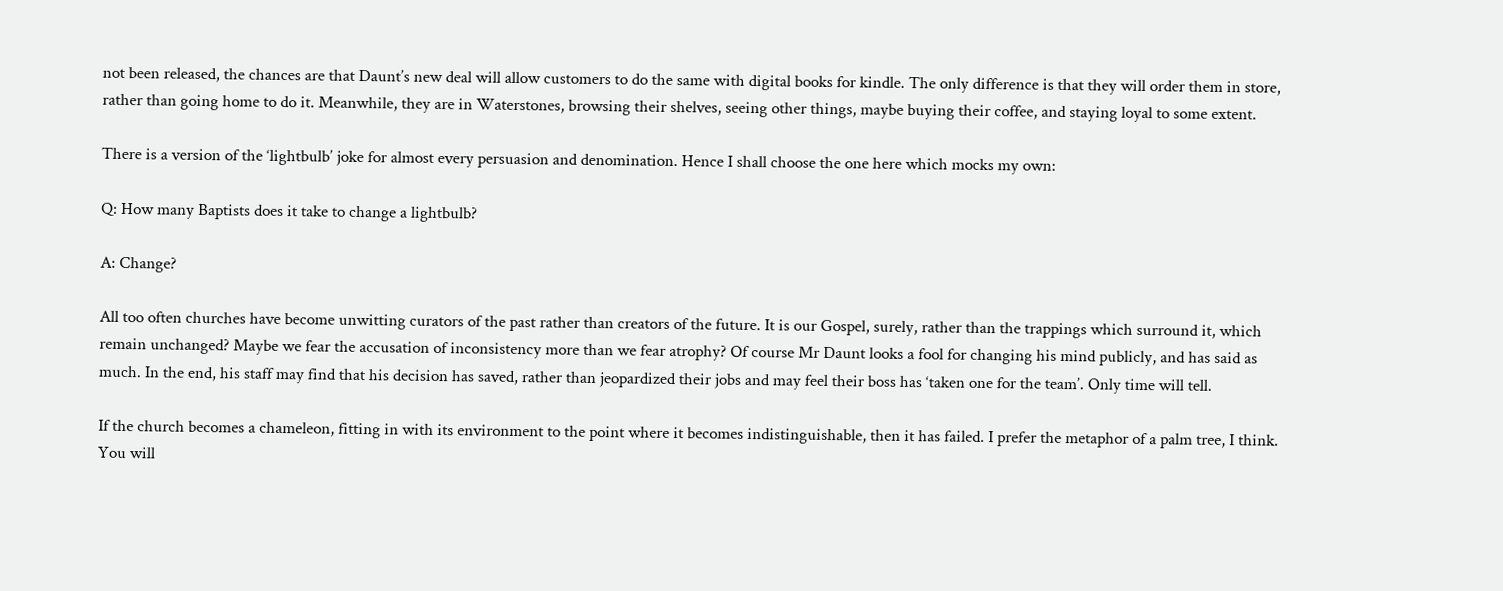not been released, the chances are that Daunt’s new deal will allow customers to do the same with digital books for kindle. The only difference is that they will order them in store, rather than going home to do it. Meanwhile, they are in Waterstones, browsing their shelves, seeing other things, maybe buying their coffee, and staying loyal to some extent.

There is a version of the ‘lightbulb’ joke for almost every persuasion and denomination. Hence I shall choose the one here which mocks my own:

Q: How many Baptists does it take to change a lightbulb?

A: Change?

All too often churches have become unwitting curators of the past rather than creators of the future. It is our Gospel, surely, rather than the trappings which surround it, which remain unchanged? Maybe we fear the accusation of inconsistency more than we fear atrophy? Of course Mr Daunt looks a fool for changing his mind publicly, and has said as much. In the end, his staff may find that his decision has saved, rather than jeopardized their jobs and may feel their boss has ‘taken one for the team’. Only time will tell.

If the church becomes a chameleon, fitting in with its environment to the point where it becomes indistinguishable, then it has failed. I prefer the metaphor of a palm tree, I think. You will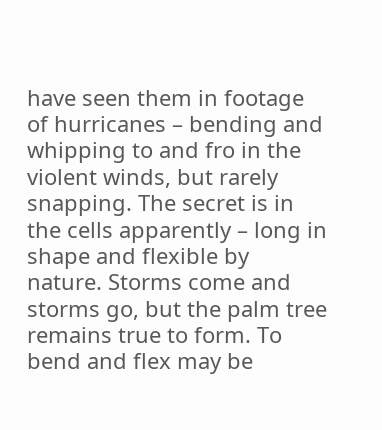have seen them in footage of hurricanes – bending and whipping to and fro in the violent winds, but rarely snapping. The secret is in the cells apparently – long in shape and flexible by nature. Storms come and storms go, but the palm tree remains true to form. To bend and flex may be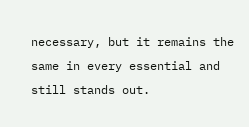necessary, but it remains the same in every essential and still stands out.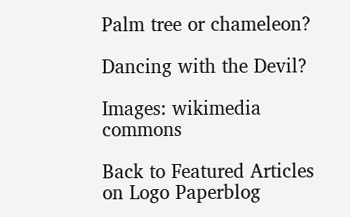Palm tree or chameleon?

Dancing with the Devil?

Images: wikimedia commons

Back to Featured Articles on Logo Paperblog